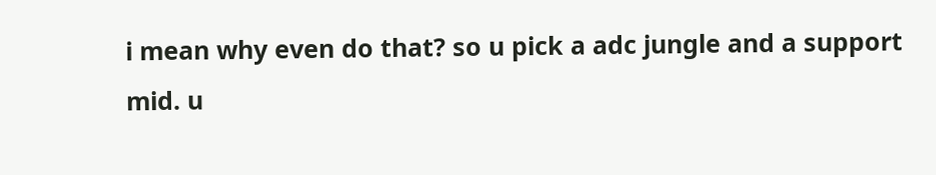i mean why even do that? so u pick a adc jungle and a support mid. u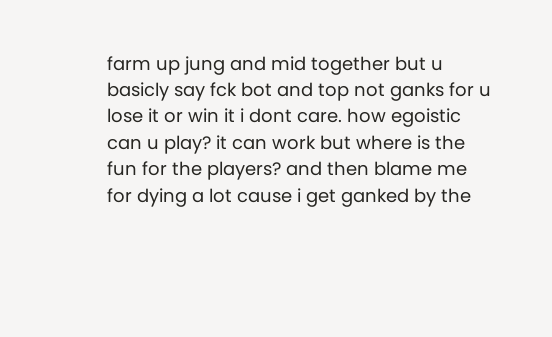farm up jung and mid together but u basicly say fck bot and top not ganks for u lose it or win it i dont care. how egoistic can u play? it can work but where is the fun for the players? and then blame me for dying a lot cause i get ganked by the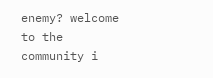enemy? welcome to the community i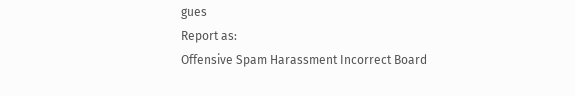gues
Report as:
Offensive Spam Harassment Incorrect Board